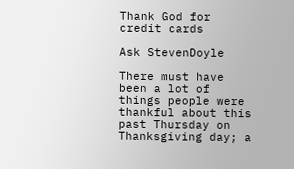Thank God for credit cards

Ask StevenDoyle

There must have been a lot of things people were thankful about this past Thursday on Thanksgiving day; a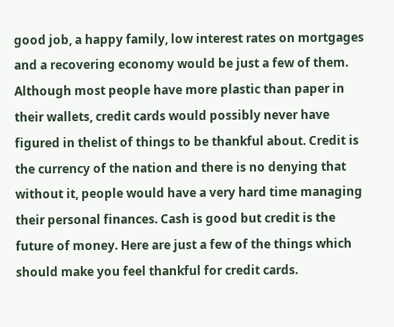good job, a happy family, low interest rates on mortgages and a recovering economy would be just a few of them. Although most people have more plastic than paper in their wallets, credit cards would possibly never have figured in thelist of things to be thankful about. Credit is the currency of the nation and there is no denying that without it, people would have a very hard time managing their personal finances. Cash is good but credit is the future of money. Here are just a few of the things which should make you feel thankful for credit cards.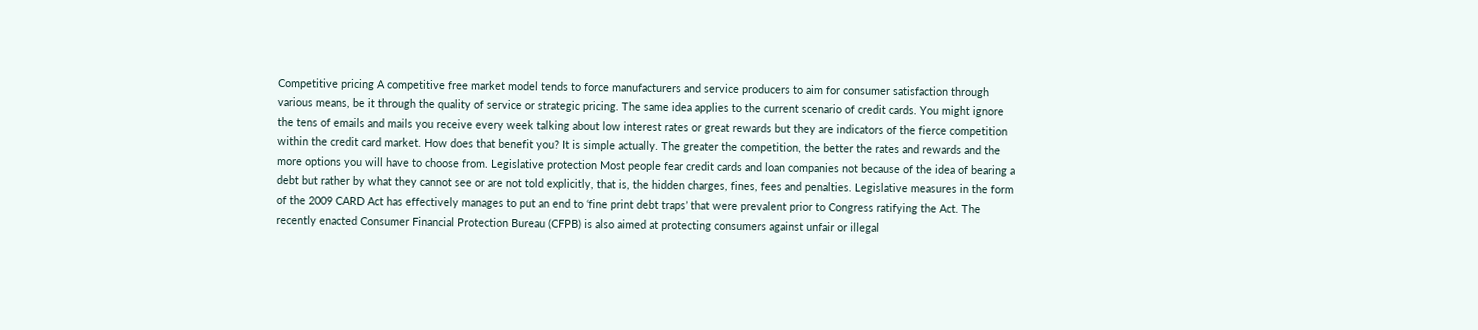Competitive pricing A competitive free market model tends to force manufacturers and service producers to aim for consumer satisfaction through various means, be it through the quality of service or strategic pricing. The same idea applies to the current scenario of credit cards. You might ignore the tens of emails and mails you receive every week talking about low interest rates or great rewards but they are indicators of the fierce competition within the credit card market. How does that benefit you? It is simple actually. The greater the competition, the better the rates and rewards and the more options you will have to choose from. Legislative protection Most people fear credit cards and loan companies not because of the idea of bearing a debt but rather by what they cannot see or are not told explicitly, that is, the hidden charges, fines, fees and penalties. Legislative measures in the form of the 2009 CARD Act has effectively manages to put an end to ‘fine print debt traps’ that were prevalent prior to Congress ratifying the Act. The recently enacted Consumer Financial Protection Bureau (CFPB) is also aimed at protecting consumers against unfair or illegal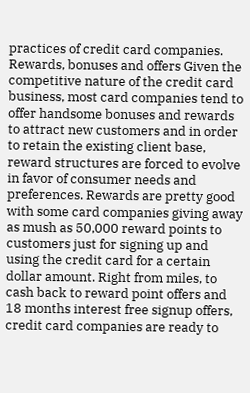practices of credit card companies. Rewards, bonuses and offers Given the competitive nature of the credit card business, most card companies tend to offer handsome bonuses and rewards to attract new customers and in order to retain the existing client base, reward structures are forced to evolve in favor of consumer needs and preferences. Rewards are pretty good with some card companies giving away as mush as 50,000 reward points to customers just for signing up and using the credit card for a certain dollar amount. Right from miles, to cash back to reward point offers and 18 months interest free signup offers, credit card companies are ready to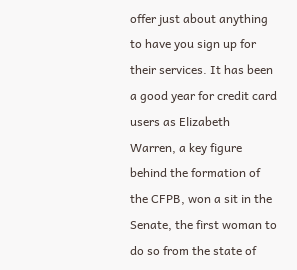offer just about anything to have you sign up for their services. It has been a good year for credit card users as Elizabeth Warren, a key figure behind the formation of the CFPB, won a sit in the Senate, the first woman to do so from the state of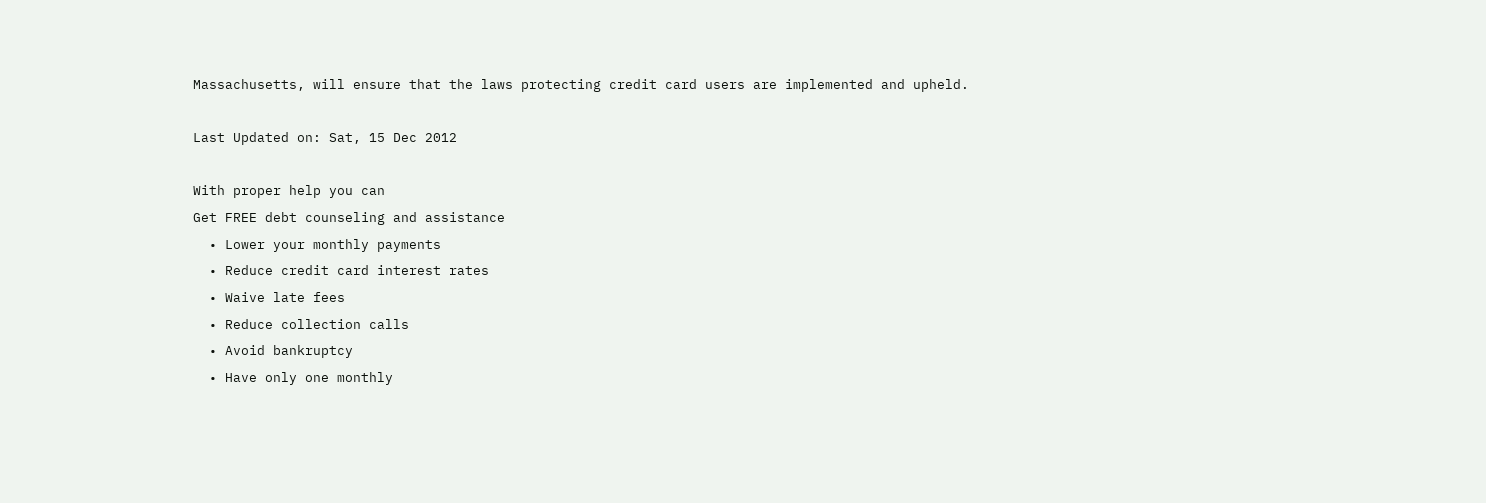Massachusetts, will ensure that the laws protecting credit card users are implemented and upheld.

Last Updated on: Sat, 15 Dec 2012

With proper help you can
Get FREE debt counseling and assistance
  • Lower your monthly payments
  • Reduce credit card interest rates
  • Waive late fees
  • Reduce collection calls
  • Avoid bankruptcy
  • Have only one monthly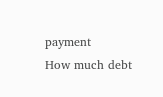payment
How much debt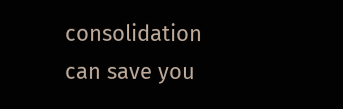consolidation
can save you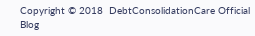Copyright © 2018  DebtConsolidationCare Official Blog